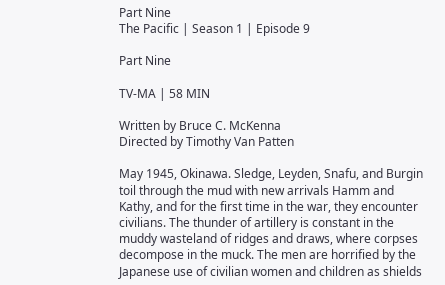Part Nine
The Pacific | Season 1 | Episode 9

Part Nine

TV-MA | 58 MIN

Written by Bruce C. McKenna
Directed by Timothy Van Patten

May 1945, Okinawa. Sledge, Leyden, Snafu, and Burgin toil through the mud with new arrivals Hamm and Kathy, and for the first time in the war, they encounter civilians. The thunder of artillery is constant in the muddy wasteland of ridges and draws, where corpses decompose in the muck. The men are horrified by the Japanese use of civilian women and children as shields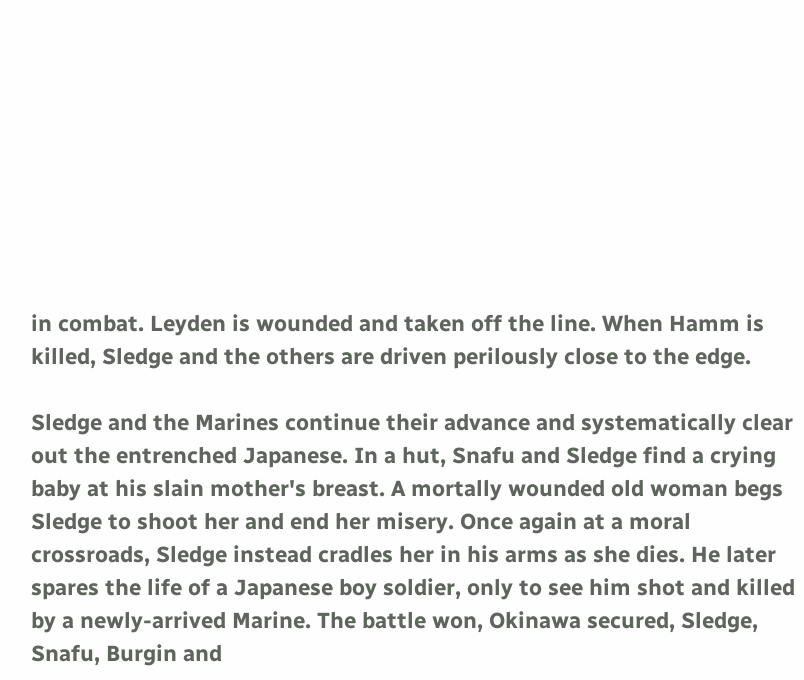in combat. Leyden is wounded and taken off the line. When Hamm is killed, Sledge and the others are driven perilously close to the edge.

Sledge and the Marines continue their advance and systematically clear out the entrenched Japanese. In a hut, Snafu and Sledge find a crying baby at his slain mother's breast. A mortally wounded old woman begs Sledge to shoot her and end her misery. Once again at a moral crossroads, Sledge instead cradles her in his arms as she dies. He later spares the life of a Japanese boy soldier, only to see him shot and killed by a newly-arrived Marine. The battle won, Okinawa secured, Sledge, Snafu, Burgin and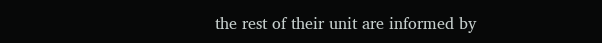the rest of their unit are informed by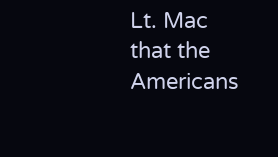Lt. Mac that the Americans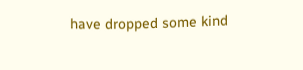have dropped some kind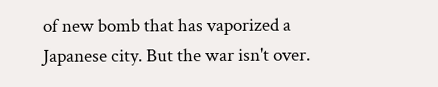of new bomb that has vaporized a Japanese city. But the war isn't over.